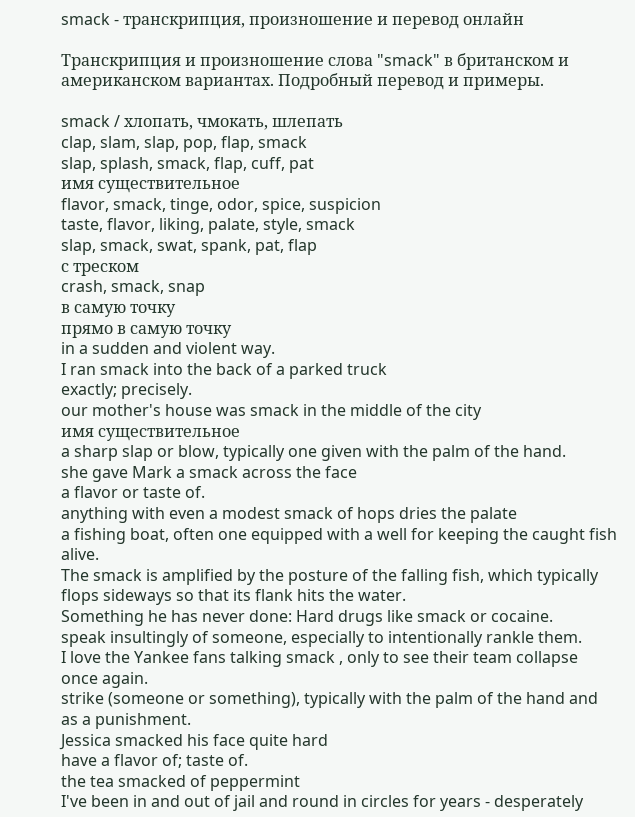smack - транскрипция, произношение и перевод онлайн

Транскрипция и произношение слова "smack" в британском и американском вариантах. Подробный перевод и примеры.

smack / хлопать, чмокать, шлепать
clap, slam, slap, pop, flap, smack
slap, splash, smack, flap, cuff, pat
имя существительное
flavor, smack, tinge, odor, spice, suspicion
taste, flavor, liking, palate, style, smack
slap, smack, swat, spank, pat, flap
с треском
crash, smack, snap
в самую точку
прямо в самую точку
in a sudden and violent way.
I ran smack into the back of a parked truck
exactly; precisely.
our mother's house was smack in the middle of the city
имя существительное
a sharp slap or blow, typically one given with the palm of the hand.
she gave Mark a smack across the face
a flavor or taste of.
anything with even a modest smack of hops dries the palate
a fishing boat, often one equipped with a well for keeping the caught fish alive.
The smack is amplified by the posture of the falling fish, which typically flops sideways so that its flank hits the water.
Something he has never done: Hard drugs like smack or cocaine.
speak insultingly of someone, especially to intentionally rankle them.
I love the Yankee fans talking smack , only to see their team collapse once again.
strike (someone or something), typically with the palm of the hand and as a punishment.
Jessica smacked his face quite hard
have a flavor of; taste of.
the tea smacked of peppermint
I've been in and out of jail and round in circles for years - desperately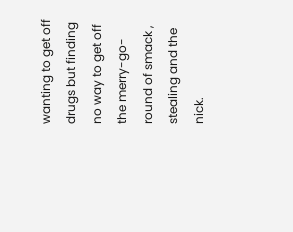wanting to get off drugs but finding no way to get off the merry-go-round of smack , stealing and the nick.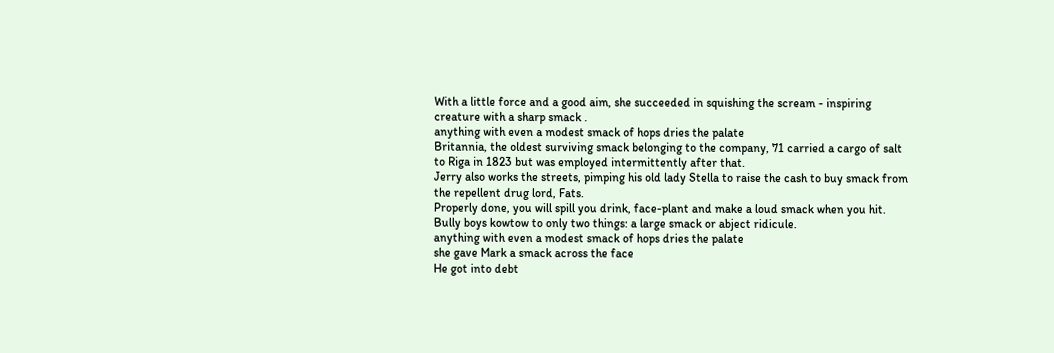With a little force and a good aim, she succeeded in squishing the scream - inspiring creature with a sharp smack .
anything with even a modest smack of hops dries the palate
Britannia, the oldest surviving smack belonging to the company, 71 carried a cargo of salt to Riga in 1823 but was employed intermittently after that.
Jerry also works the streets, pimping his old lady Stella to raise the cash to buy smack from the repellent drug lord, Fats.
Properly done, you will spill you drink, face-plant and make a loud smack when you hit.
Bully boys kowtow to only two things: a large smack or abject ridicule.
anything with even a modest smack of hops dries the palate
she gave Mark a smack across the face
He got into debt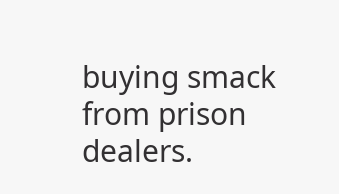buying smack from prison dealers.